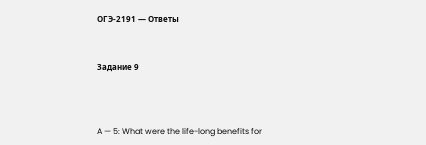ОГЭ-2191 — Ответы


Задание 9



A — 5: What were the life-long benefits for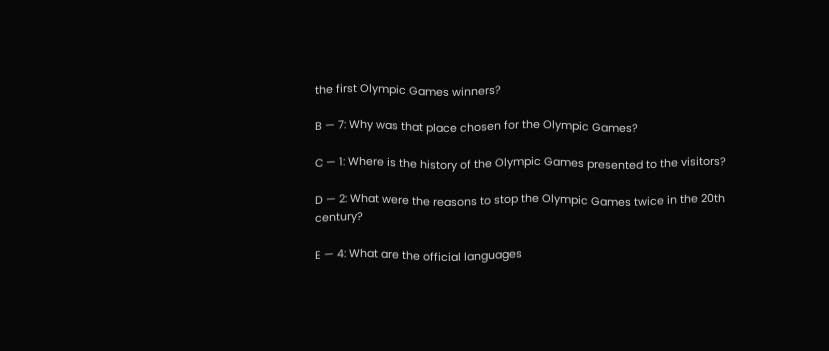the first Olympic Games winners?

B — 7: Why was that place chosen for the Olympic Games?

C — 1: Where is the history of the Olympic Games presented to the visitors?

D — 2: What were the reasons to stop the Olympic Games twice in the 20th century?

E — 4: What are the official languages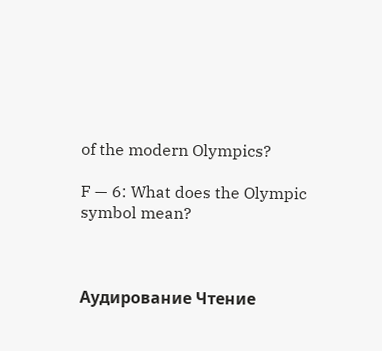of the modern Olympics?

F — 6: What does the Olympic symbol mean?



Аудирование Чтение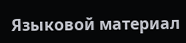Языковой материал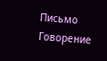Письмо Говорение